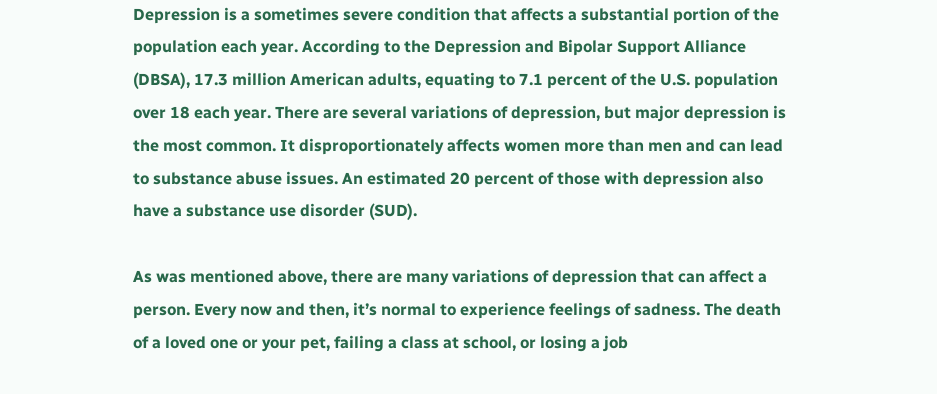Depression is a sometimes severe condition that affects a substantial portion of the population each year. According to the Depression and Bipolar Support Alliance (DBSA), 17.3 million American adults, equating to 7.1 percent of the U.S. population over 18 each year. There are several variations of depression, but major depression is the most common. It disproportionately affects women more than men and can lead to substance abuse issues. An estimated 20 percent of those with depression also have a substance use disorder (SUD).

As was mentioned above, there are many variations of depression that can affect a person. Every now and then, it’s normal to experience feelings of sadness. The death of a loved one or your pet, failing a class at school, or losing a job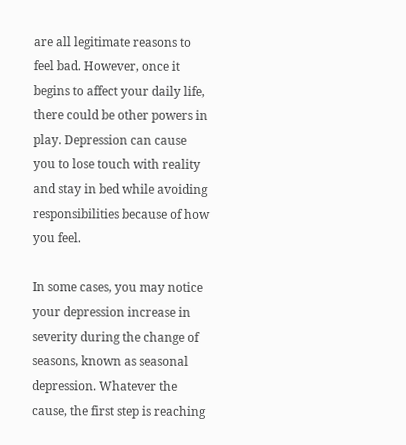are all legitimate reasons to feel bad. However, once it begins to affect your daily life, there could be other powers in play. Depression can cause you to lose touch with reality and stay in bed while avoiding responsibilities because of how you feel.

In some cases, you may notice your depression increase in severity during the change of seasons, known as seasonal depression. Whatever the cause, the first step is reaching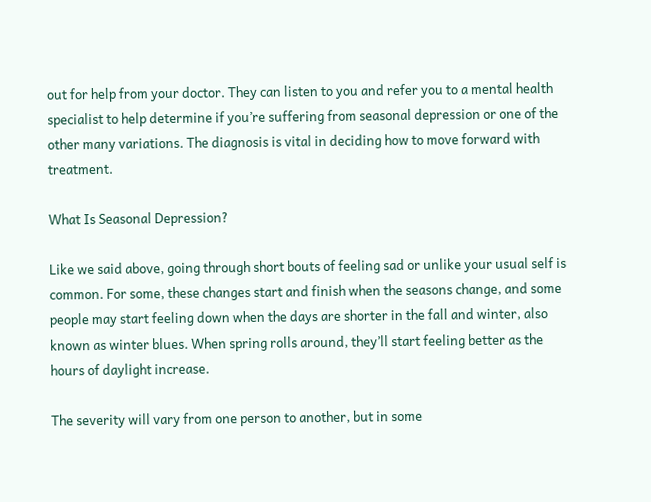out for help from your doctor. They can listen to you and refer you to a mental health specialist to help determine if you’re suffering from seasonal depression or one of the other many variations. The diagnosis is vital in deciding how to move forward with treatment.

What Is Seasonal Depression?

Like we said above, going through short bouts of feeling sad or unlike your usual self is common. For some, these changes start and finish when the seasons change, and some people may start feeling down when the days are shorter in the fall and winter, also known as winter blues. When spring rolls around, they’ll start feeling better as the hours of daylight increase.

The severity will vary from one person to another, but in some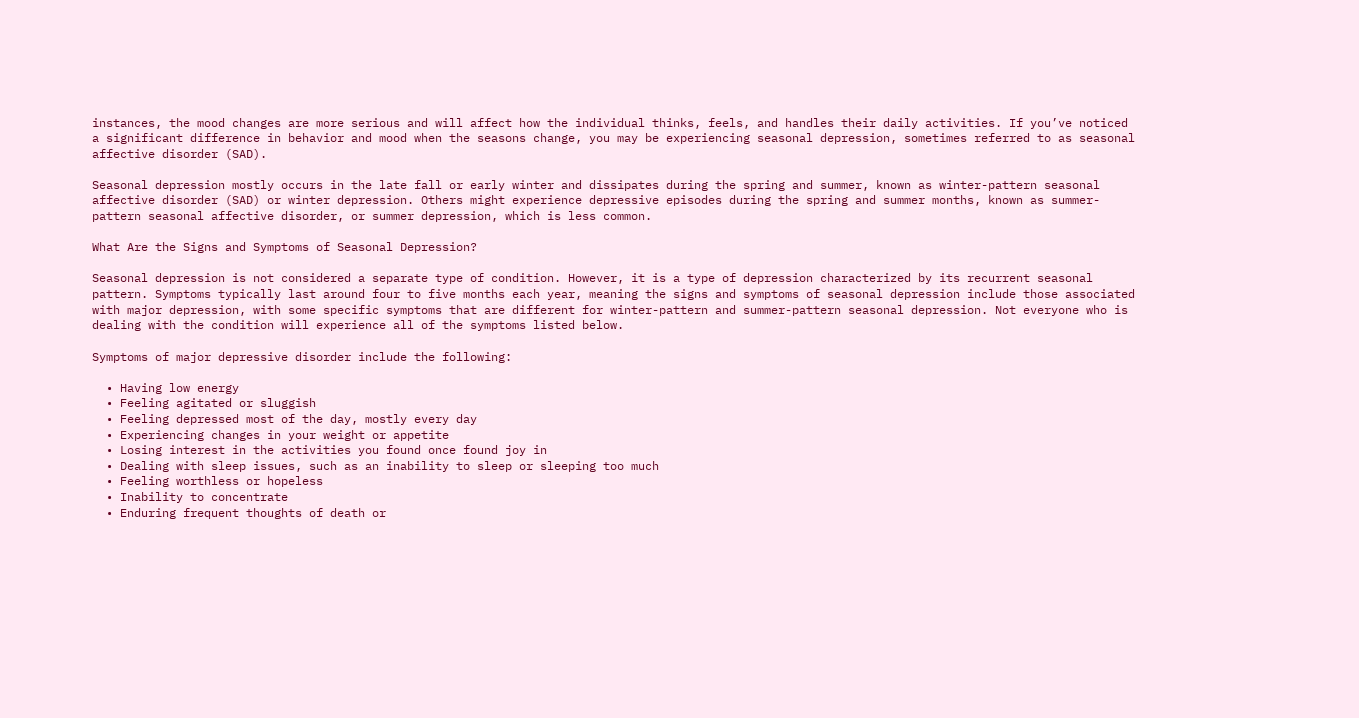instances, the mood changes are more serious and will affect how the individual thinks, feels, and handles their daily activities. If you’ve noticed a significant difference in behavior and mood when the seasons change, you may be experiencing seasonal depression, sometimes referred to as seasonal affective disorder (SAD).

Seasonal depression mostly occurs in the late fall or early winter and dissipates during the spring and summer, known as winter-pattern seasonal affective disorder (SAD) or winter depression. Others might experience depressive episodes during the spring and summer months, known as summer-pattern seasonal affective disorder, or summer depression, which is less common.

What Are the Signs and Symptoms of Seasonal Depression?

Seasonal depression is not considered a separate type of condition. However, it is a type of depression characterized by its recurrent seasonal pattern. Symptoms typically last around four to five months each year, meaning the signs and symptoms of seasonal depression include those associated with major depression, with some specific symptoms that are different for winter-pattern and summer-pattern seasonal depression. Not everyone who is dealing with the condition will experience all of the symptoms listed below.

Symptoms of major depressive disorder include the following:

  • Having low energy
  • Feeling agitated or sluggish
  • Feeling depressed most of the day, mostly every day
  • Experiencing changes in your weight or appetite
  • Losing interest in the activities you found once found joy in
  • Dealing with sleep issues, such as an inability to sleep or sleeping too much
  • Feeling worthless or hopeless
  • Inability to concentrate
  • Enduring frequent thoughts of death or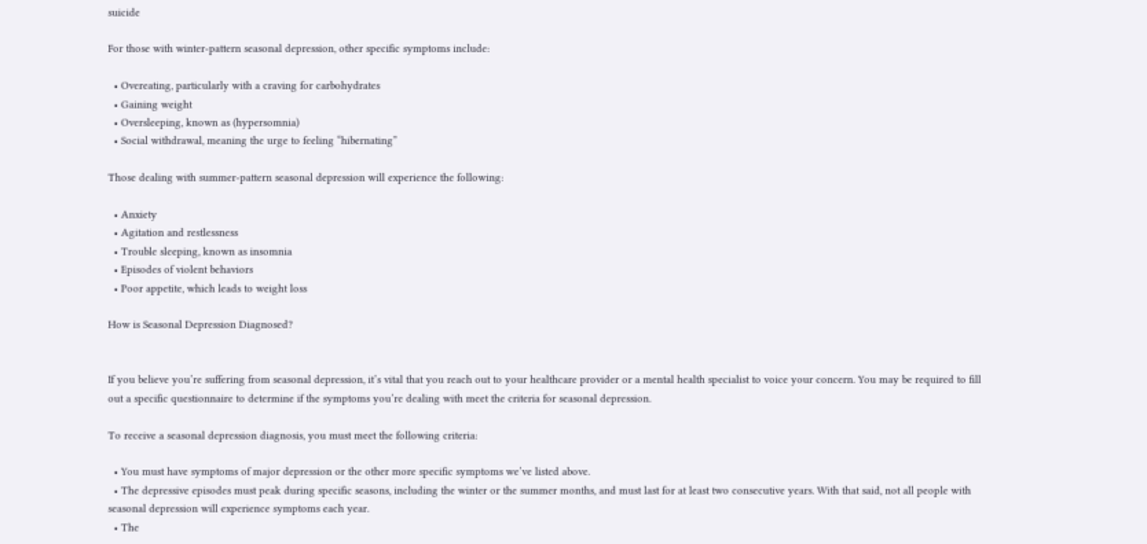suicide

For those with winter-pattern seasonal depression, other specific symptoms include:

  • Overeating, particularly with a craving for carbohydrates
  • Gaining weight
  • Oversleeping, known as (hypersomnia)
  • Social withdrawal, meaning the urge to feeling “hibernating”

Those dealing with summer-pattern seasonal depression will experience the following:

  • Anxiety
  • Agitation and restlessness
  • Trouble sleeping, known as insomnia
  • Episodes of violent behaviors
  • Poor appetite, which leads to weight loss

How is Seasonal Depression Diagnosed?


If you believe you’re suffering from seasonal depression, it’s vital that you reach out to your healthcare provider or a mental health specialist to voice your concern. You may be required to fill out a specific questionnaire to determine if the symptoms you’re dealing with meet the criteria for seasonal depression.

To receive a seasonal depression diagnosis, you must meet the following criteria:

  • You must have symptoms of major depression or the other more specific symptoms we’ve listed above.
  • The depressive episodes must peak during specific seasons, including the winter or the summer months, and must last for at least two consecutive years. With that said, not all people with seasonal depression will experience symptoms each year.
  • The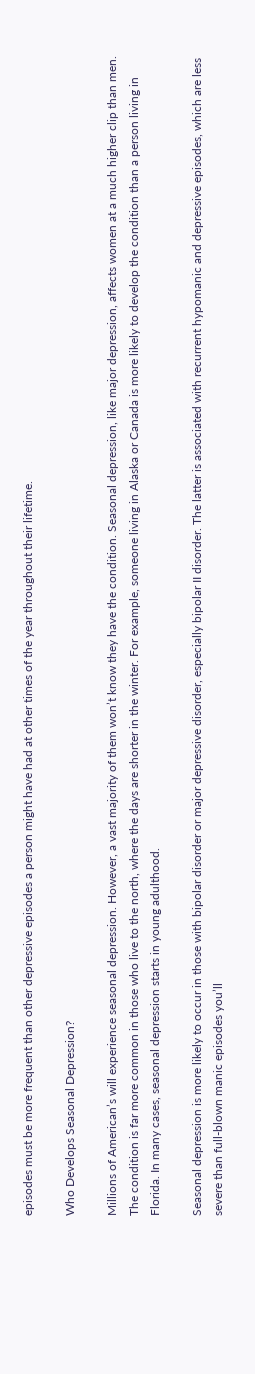episodes must be more frequent than other depressive episodes a person might have had at other times of the year throughout their lifetime.

Who Develops Seasonal Depression?

Millions of American’s will experience seasonal depression. However, a vast majority of them won’t know they have the condition. Seasonal depression, like major depression, affects women at a much higher clip than men. The condition is far more common in those who live to the north, where the days are shorter in the winter. For example, someone living in Alaska or Canada is more likely to develop the condition than a person living in Florida. In many cases, seasonal depression starts in young adulthood.

Seasonal depression is more likely to occur in those with bipolar disorder or major depressive disorder, especially bipolar II disorder. The latter is associated with recurrent hypomanic and depressive episodes, which are less severe than full-blown manic episodes you’ll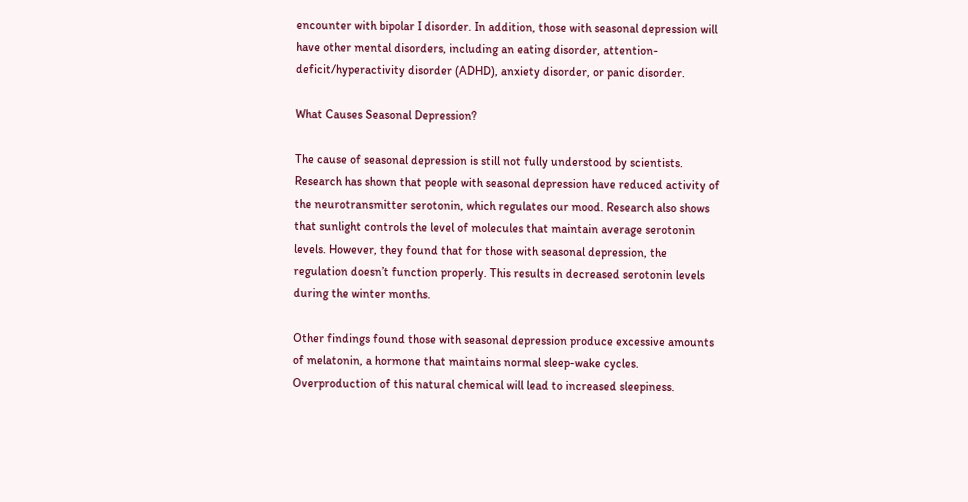encounter with bipolar I disorder. In addition, those with seasonal depression will have other mental disorders, including an eating disorder, attention-deficit/hyperactivity disorder (ADHD), anxiety disorder, or panic disorder.

What Causes Seasonal Depression?

The cause of seasonal depression is still not fully understood by scientists. Research has shown that people with seasonal depression have reduced activity of the neurotransmitter serotonin, which regulates our mood. Research also shows that sunlight controls the level of molecules that maintain average serotonin levels. However, they found that for those with seasonal depression, the regulation doesn’t function properly. This results in decreased serotonin levels during the winter months.

Other findings found those with seasonal depression produce excessive amounts of melatonin, a hormone that maintains normal sleep-wake cycles. Overproduction of this natural chemical will lead to increased sleepiness.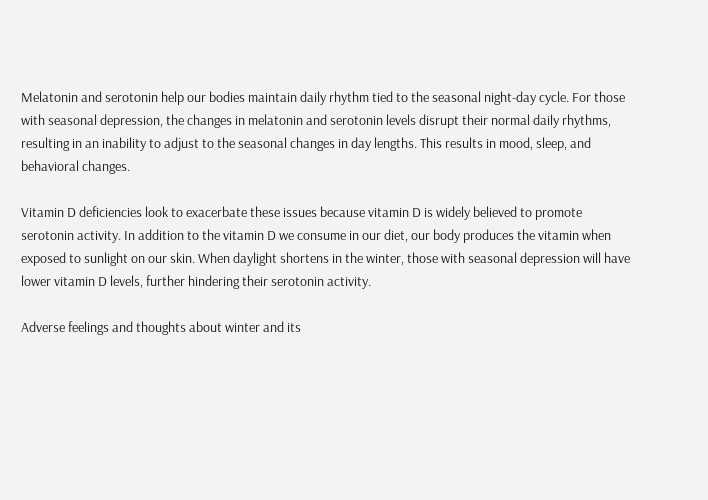Melatonin and serotonin help our bodies maintain daily rhythm tied to the seasonal night-day cycle. For those with seasonal depression, the changes in melatonin and serotonin levels disrupt their normal daily rhythms, resulting in an inability to adjust to the seasonal changes in day lengths. This results in mood, sleep, and behavioral changes.

Vitamin D deficiencies look to exacerbate these issues because vitamin D is widely believed to promote serotonin activity. In addition to the vitamin D we consume in our diet, our body produces the vitamin when exposed to sunlight on our skin. When daylight shortens in the winter, those with seasonal depression will have lower vitamin D levels, further hindering their serotonin activity.

Adverse feelings and thoughts about winter and its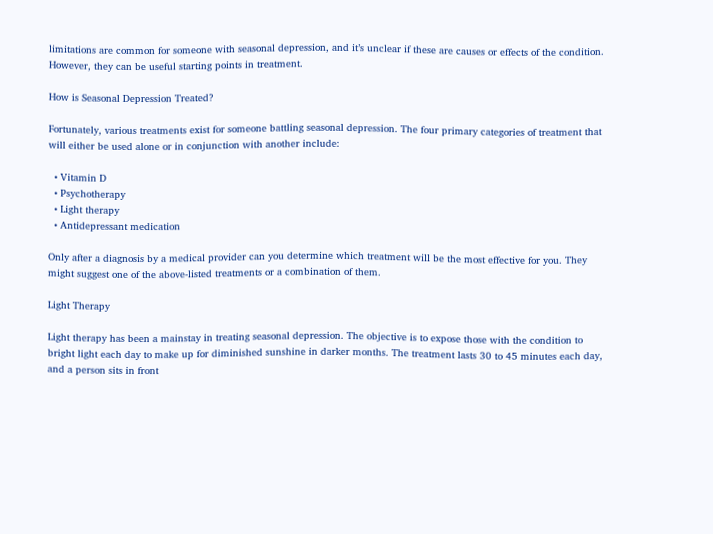limitations are common for someone with seasonal depression, and it’s unclear if these are causes or effects of the condition. However, they can be useful starting points in treatment.

How is Seasonal Depression Treated?

Fortunately, various treatments exist for someone battling seasonal depression. The four primary categories of treatment that will either be used alone or in conjunction with another include:

  • Vitamin D
  • Psychotherapy
  • Light therapy
  • Antidepressant medication

Only after a diagnosis by a medical provider can you determine which treatment will be the most effective for you. They might suggest one of the above-listed treatments or a combination of them.

Light Therapy

Light therapy has been a mainstay in treating seasonal depression. The objective is to expose those with the condition to bright light each day to make up for diminished sunshine in darker months. The treatment lasts 30 to 45 minutes each day, and a person sits in front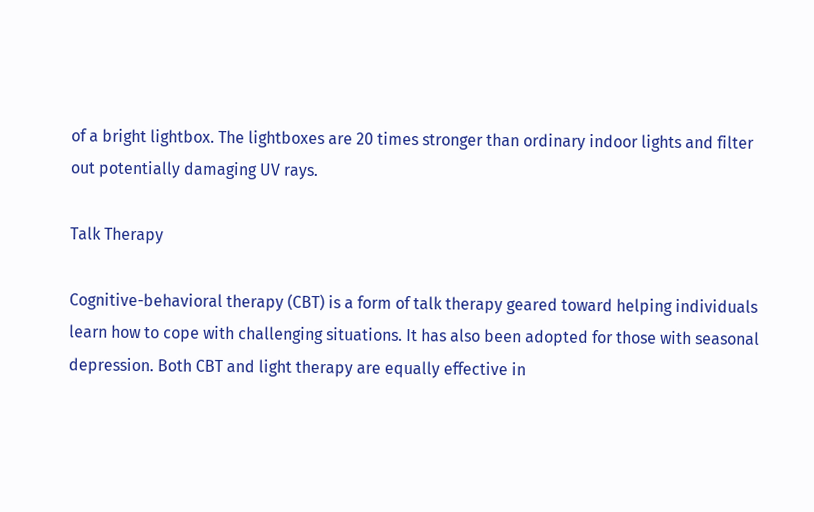of a bright lightbox. The lightboxes are 20 times stronger than ordinary indoor lights and filter out potentially damaging UV rays.

Talk Therapy

Cognitive-behavioral therapy (CBT) is a form of talk therapy geared toward helping individuals learn how to cope with challenging situations. It has also been adopted for those with seasonal depression. Both CBT and light therapy are equally effective in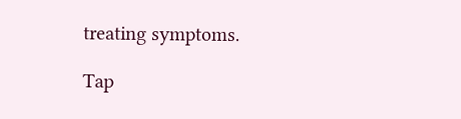treating symptoms.

Tap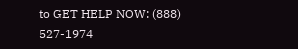to GET HELP NOW: (888) 527-1974